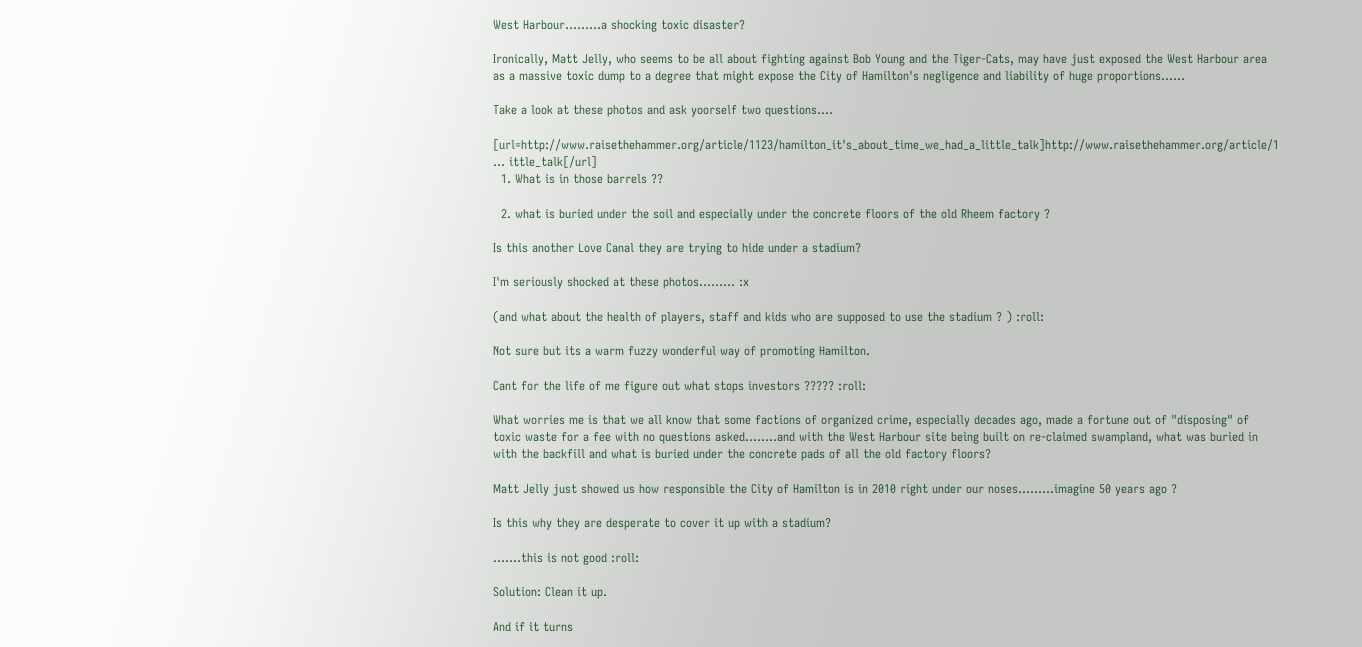West Harbour.........a shocking toxic disaster?

Ironically, Matt Jelly, who seems to be all about fighting against Bob Young and the Tiger-Cats, may have just exposed the West Harbour area as a massive toxic dump to a degree that might expose the City of Hamilton's negligence and liability of huge proportions......

Take a look at these photos and ask yoorself two questions....

[url=http://www.raisethehammer.org/article/1123/hamilton_it's_about_time_we_had_a_little_talk]http://www.raisethehammer.org/article/1 ... ittle_talk[/url]
  1. What is in those barrels ??

  2. what is buried under the soil and especially under the concrete floors of the old Rheem factory ?

Is this another Love Canal they are trying to hide under a stadium?

I'm seriously shocked at these photos......... :x

(and what about the health of players, staff and kids who are supposed to use the stadium ? ) :roll:

Not sure but its a warm fuzzy wonderful way of promoting Hamilton.

Cant for the life of me figure out what stops investors ????? :roll:

What worries me is that we all know that some factions of organized crime, especially decades ago, made a fortune out of "disposing" of toxic waste for a fee with no questions asked........and with the West Harbour site being built on re-claimed swampland, what was buried in with the backfill and what is buried under the concrete pads of all the old factory floors?

Matt Jelly just showed us how responsible the City of Hamilton is in 2010 right under our noses.........imagine 50 years ago ?

Is this why they are desperate to cover it up with a stadium?

.......this is not good :roll:

Solution: Clean it up.

And if it turns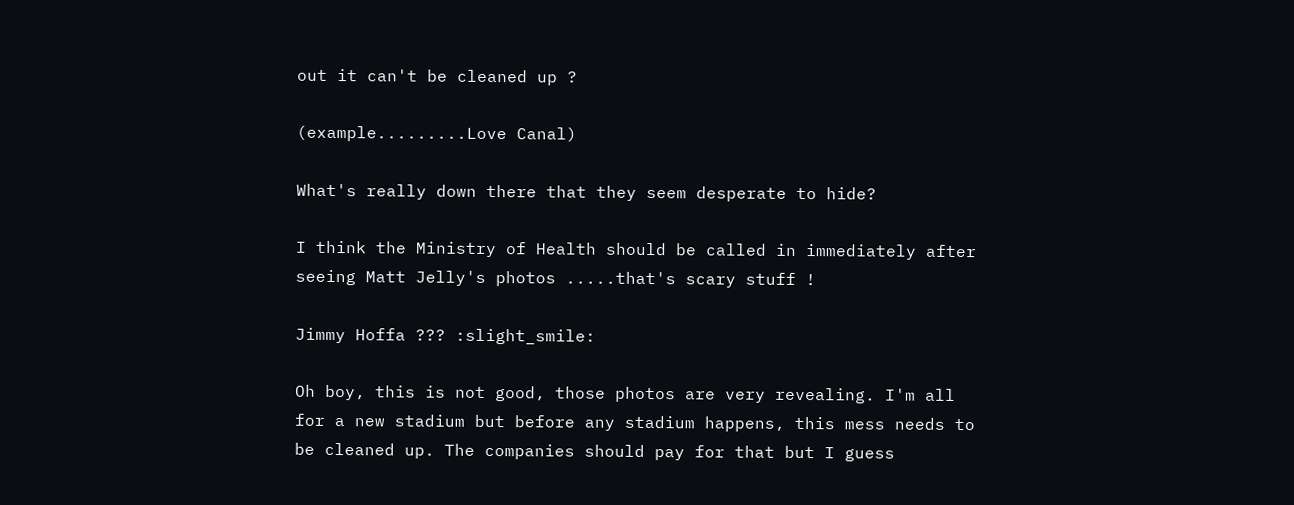out it can't be cleaned up ?

(example.........Love Canal)

What's really down there that they seem desperate to hide?

I think the Ministry of Health should be called in immediately after seeing Matt Jelly's photos .....that's scary stuff !

Jimmy Hoffa ??? :slight_smile:

Oh boy, this is not good, those photos are very revealing. I'm all for a new stadium but before any stadium happens, this mess needs to be cleaned up. The companies should pay for that but I guess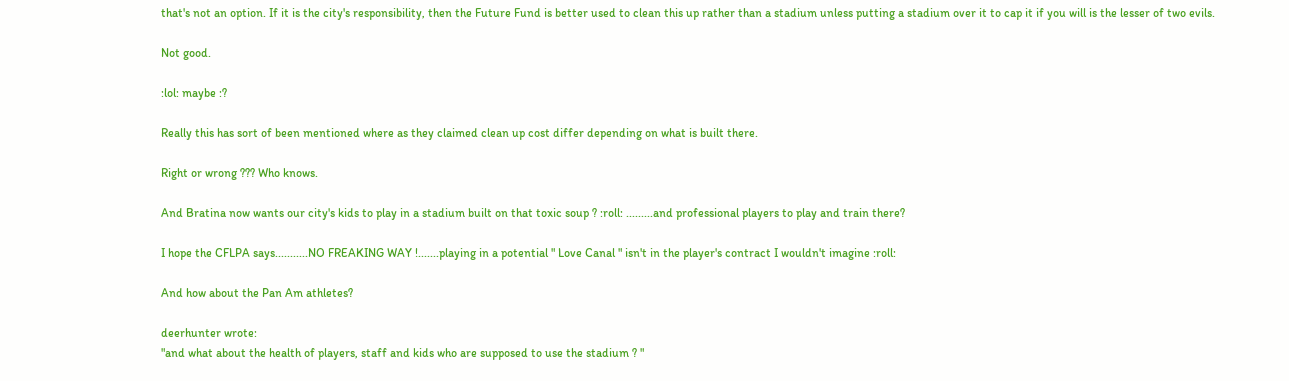that's not an option. If it is the city's responsibility, then the Future Fund is better used to clean this up rather than a stadium unless putting a stadium over it to cap it if you will is the lesser of two evils.

Not good.

:lol: maybe :?

Really this has sort of been mentioned where as they claimed clean up cost differ depending on what is built there.

Right or wrong ??? Who knows.

And Bratina now wants our city's kids to play in a stadium built on that toxic soup ? :roll: .........and professional players to play and train there?

I hope the CFLPA says...........NO FREAKING WAY !.......playing in a potential " Love Canal " isn't in the player's contract I wouldn't imagine :roll:

And how about the Pan Am athletes?

deerhunter wrote:
"and what about the health of players, staff and kids who are supposed to use the stadium ? "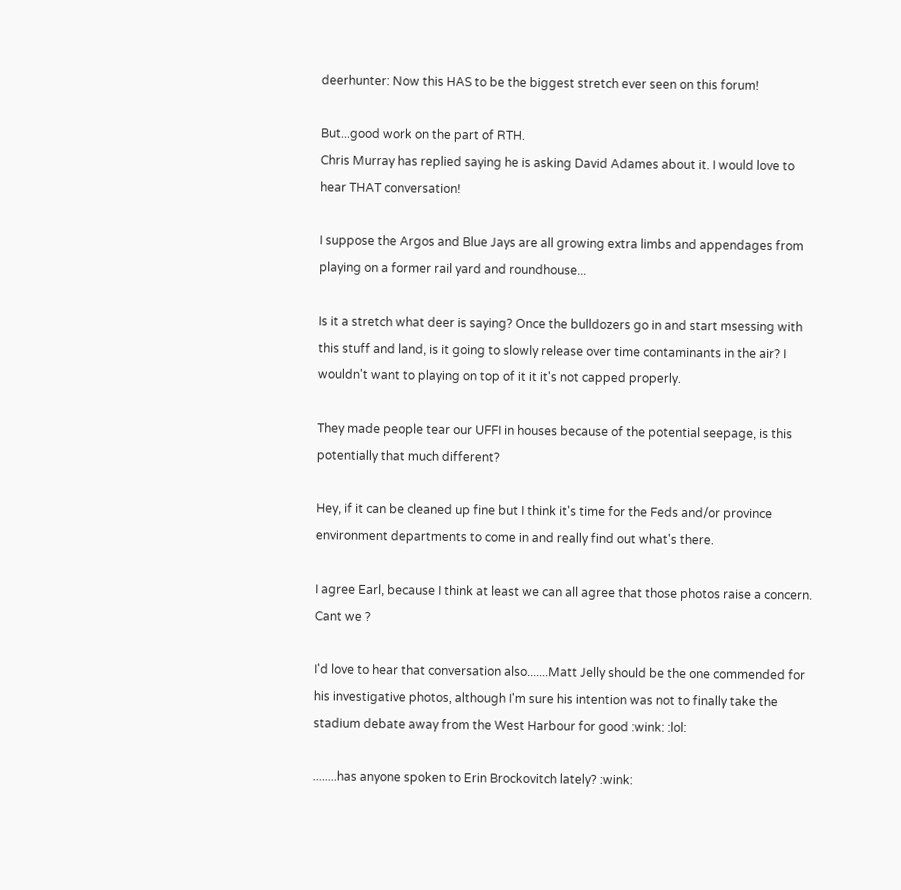deerhunter: Now this HAS to be the biggest stretch ever seen on this forum!

But...good work on the part of RTH.
Chris Murray has replied saying he is asking David Adames about it. I would love to hear THAT conversation!

I suppose the Argos and Blue Jays are all growing extra limbs and appendages from playing on a former rail yard and roundhouse...

Is it a stretch what deer is saying? Once the bulldozers go in and start msessing with this stuff and land, is it going to slowly release over time contaminants in the air? I wouldn't want to playing on top of it it it's not capped properly.

They made people tear our UFFI in houses because of the potential seepage, is this potentially that much different?

Hey, if it can be cleaned up fine but I think it's time for the Feds and/or province environment departments to come in and really find out what's there.

I agree Earl, because I think at least we can all agree that those photos raise a concern. Cant we ?

I'd love to hear that conversation also.......Matt Jelly should be the one commended for his investigative photos, although I'm sure his intention was not to finally take the stadium debate away from the West Harbour for good :wink: :lol:

........has anyone spoken to Erin Brockovitch lately? :wink: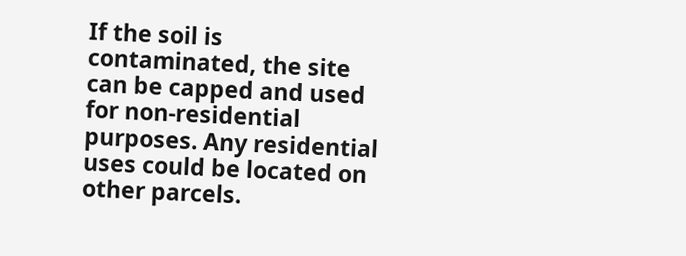If the soil is contaminated, the site can be capped and used for non-residential purposes. Any residential uses could be located on other parcels.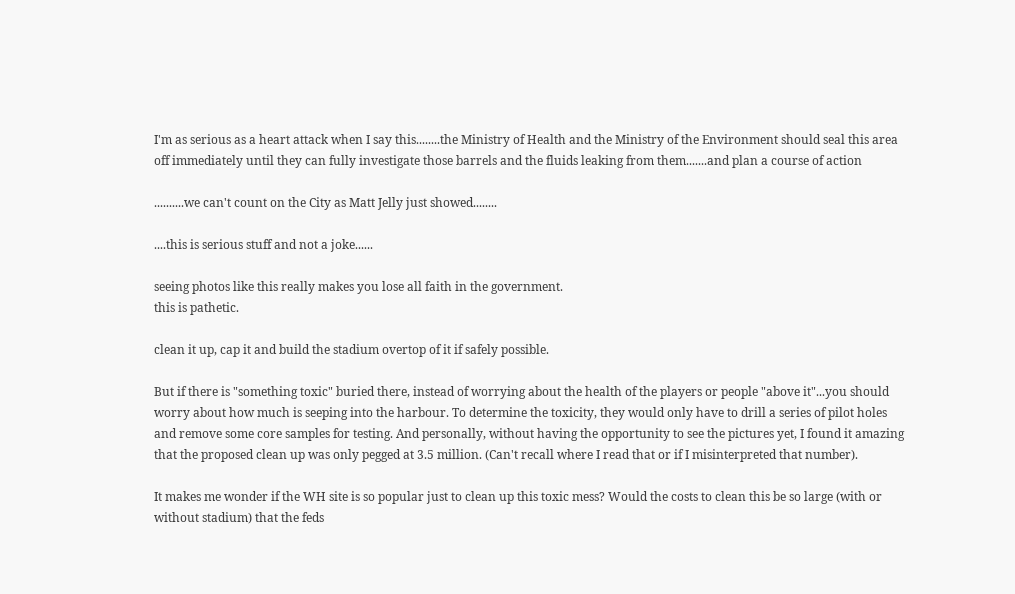I'm as serious as a heart attack when I say this........the Ministry of Health and the Ministry of the Environment should seal this area off immediately until they can fully investigate those barrels and the fluids leaking from them.......and plan a course of action

..........we can't count on the City as Matt Jelly just showed........

....this is serious stuff and not a joke......

seeing photos like this really makes you lose all faith in the government.
this is pathetic.

clean it up, cap it and build the stadium overtop of it if safely possible.

But if there is "something toxic" buried there, instead of worrying about the health of the players or people "above it"...you should worry about how much is seeping into the harbour. To determine the toxicity, they would only have to drill a series of pilot holes and remove some core samples for testing. And personally, without having the opportunity to see the pictures yet, I found it amazing that the proposed clean up was only pegged at 3.5 million. (Can't recall where I read that or if I misinterpreted that number).

It makes me wonder if the WH site is so popular just to clean up this toxic mess? Would the costs to clean this be so large (with or without stadium) that the feds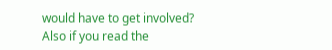would have to get involved? Also if you read the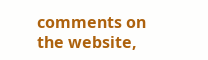comments on the website,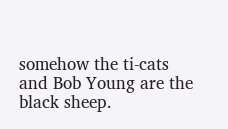somehow the ti-cats and Bob Young are the black sheep.